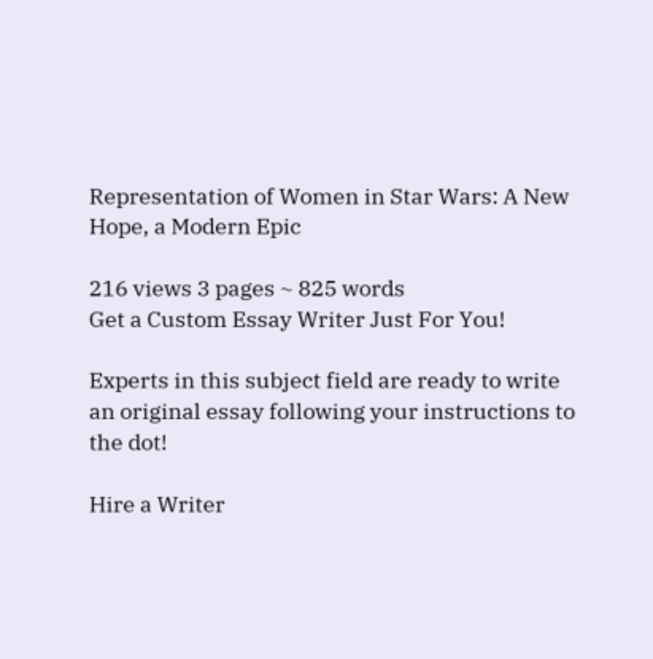Representation of Women in Star Wars: A New Hope, a Modern Epic

216 views 3 pages ~ 825 words
Get a Custom Essay Writer Just For You!

Experts in this subject field are ready to write an original essay following your instructions to the dot!

Hire a Writer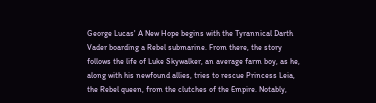George Lucas' A New Hope begins with the Tyrannical Darth Vader boarding a Rebel submarine. From there, the story follows the life of Luke Skywalker, an average farm boy, as he, along with his newfound allies, tries to rescue Princess Leia, the Rebel queen, from the clutches of the Empire. Notably,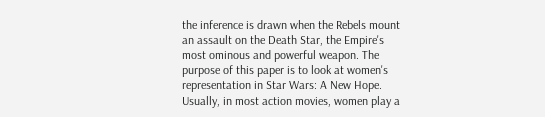the inference is drawn when the Rebels mount an assault on the Death Star, the Empire's most ominous and powerful weapon. The purpose of this paper is to look at women's representation in Star Wars: A New Hope. Usually, in most action movies, women play a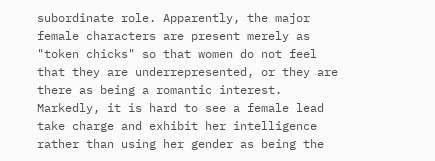subordinate role. Apparently, the major female characters are present merely as "token chicks" so that women do not feel that they are underrepresented, or they are there as being a romantic interest. Markedly, it is hard to see a female lead take charge and exhibit her intelligence rather than using her gender as being the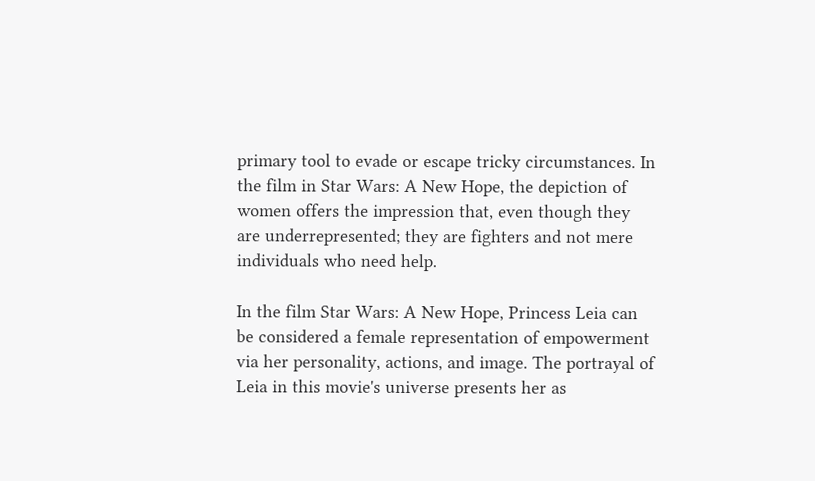primary tool to evade or escape tricky circumstances. In the film in Star Wars: A New Hope, the depiction of women offers the impression that, even though they are underrepresented; they are fighters and not mere individuals who need help.

In the film Star Wars: A New Hope, Princess Leia can be considered a female representation of empowerment via her personality, actions, and image. The portrayal of Leia in this movie's universe presents her as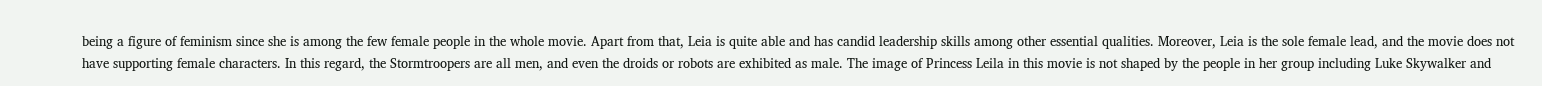being a figure of feminism since she is among the few female people in the whole movie. Apart from that, Leia is quite able and has candid leadership skills among other essential qualities. Moreover, Leia is the sole female lead, and the movie does not have supporting female characters. In this regard, the Stormtroopers are all men, and even the droids or robots are exhibited as male. The image of Princess Leila in this movie is not shaped by the people in her group including Luke Skywalker and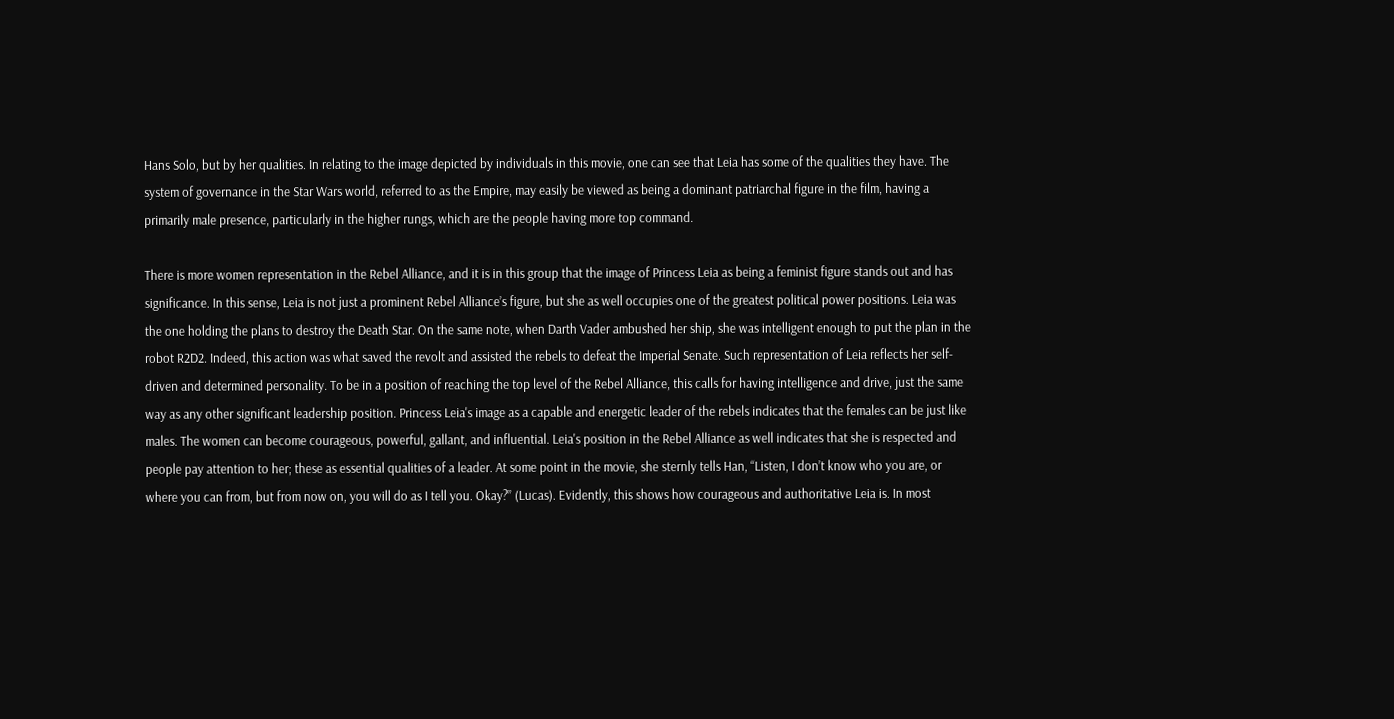Hans Solo, but by her qualities. In relating to the image depicted by individuals in this movie, one can see that Leia has some of the qualities they have. The system of governance in the Star Wars world, referred to as the Empire, may easily be viewed as being a dominant patriarchal figure in the film, having a primarily male presence, particularly in the higher rungs, which are the people having more top command.

There is more women representation in the Rebel Alliance, and it is in this group that the image of Princess Leia as being a feminist figure stands out and has significance. In this sense, Leia is not just a prominent Rebel Alliance’s figure, but she as well occupies one of the greatest political power positions. Leia was the one holding the plans to destroy the Death Star. On the same note, when Darth Vader ambushed her ship, she was intelligent enough to put the plan in the robot R2D2. Indeed, this action was what saved the revolt and assisted the rebels to defeat the Imperial Senate. Such representation of Leia reflects her self-driven and determined personality. To be in a position of reaching the top level of the Rebel Alliance, this calls for having intelligence and drive, just the same way as any other significant leadership position. Princess Leia's image as a capable and energetic leader of the rebels indicates that the females can be just like males. The women can become courageous, powerful, gallant, and influential. Leia's position in the Rebel Alliance as well indicates that she is respected and people pay attention to her; these as essential qualities of a leader. At some point in the movie, she sternly tells Han, “Listen, I don’t know who you are, or where you can from, but from now on, you will do as I tell you. Okay?” (Lucas). Evidently, this shows how courageous and authoritative Leia is. In most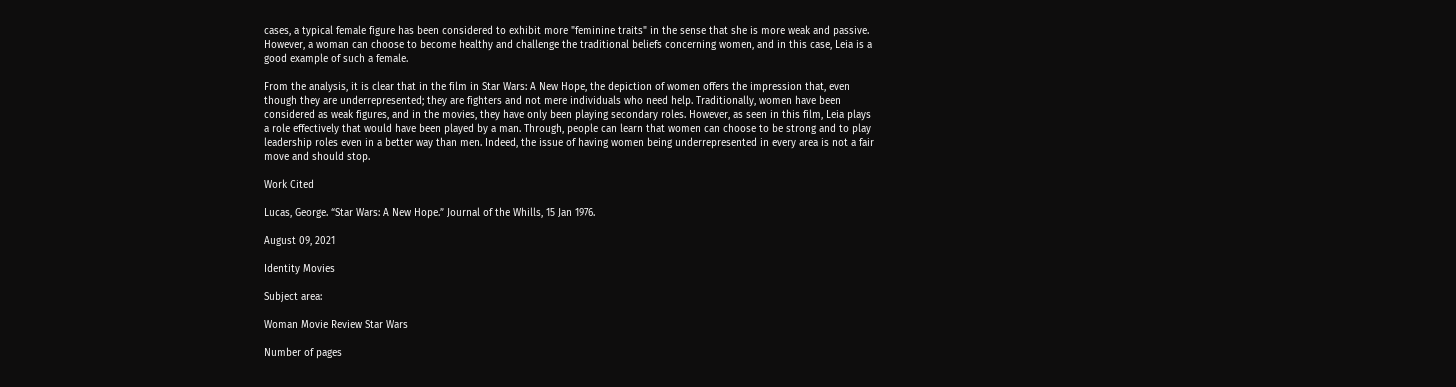cases, a typical female figure has been considered to exhibit more "feminine traits" in the sense that she is more weak and passive. However, a woman can choose to become healthy and challenge the traditional beliefs concerning women, and in this case, Leia is a good example of such a female.

From the analysis, it is clear that in the film in Star Wars: A New Hope, the depiction of women offers the impression that, even though they are underrepresented; they are fighters and not mere individuals who need help. Traditionally, women have been considered as weak figures, and in the movies, they have only been playing secondary roles. However, as seen in this film, Leia plays a role effectively that would have been played by a man. Through, people can learn that women can choose to be strong and to play leadership roles even in a better way than men. Indeed, the issue of having women being underrepresented in every area is not a fair move and should stop.

Work Cited

Lucas, George. “Star Wars: A New Hope.” Journal of the Whills, 15 Jan 1976.

August 09, 2021

Identity Movies

Subject area:

Woman Movie Review Star Wars

Number of pages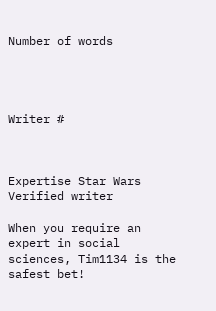Number of words




Writer #



Expertise Star Wars
Verified writer

When you require an expert in social sciences, Tim1134 is the safest bet!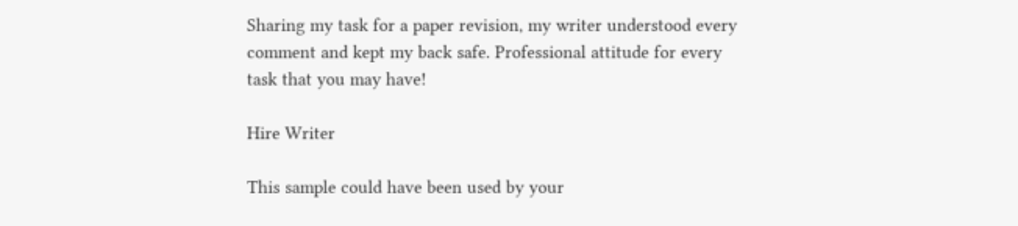Sharing my task for a paper revision, my writer understood every comment and kept my back safe. Professional attitude for every task that you may have!

Hire Writer

This sample could have been used by your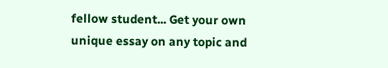fellow student... Get your own unique essay on any topic and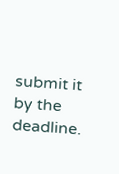submit it by the deadline.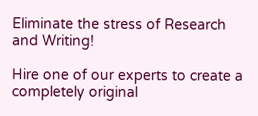Eliminate the stress of Research and Writing!

Hire one of our experts to create a completely original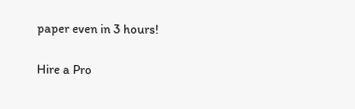paper even in 3 hours!

Hire a Pro